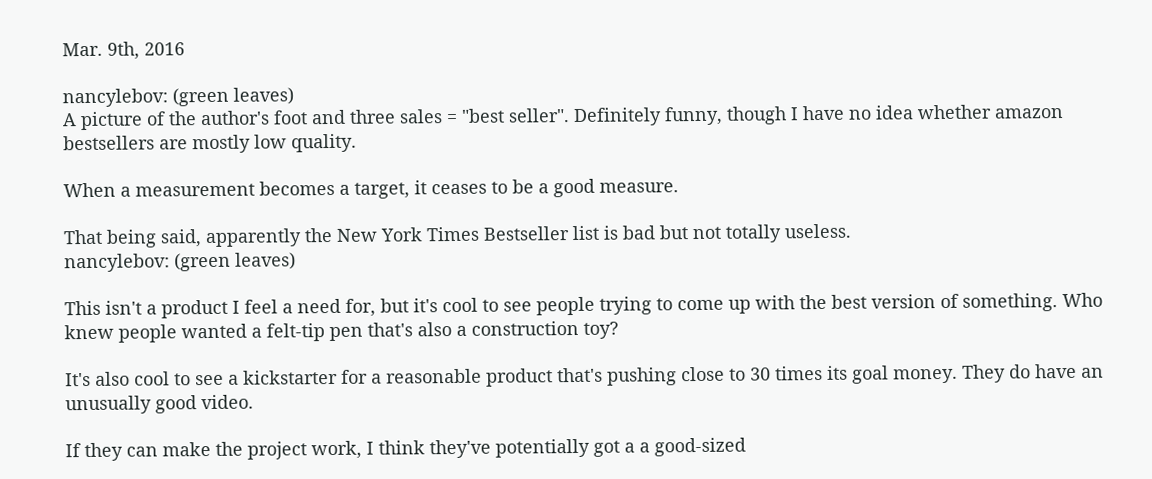Mar. 9th, 2016

nancylebov: (green leaves)
A picture of the author's foot and three sales = "best seller". Definitely funny, though I have no idea whether amazon bestsellers are mostly low quality.

When a measurement becomes a target, it ceases to be a good measure.

That being said, apparently the New York Times Bestseller list is bad but not totally useless.
nancylebov: (green leaves)

This isn't a product I feel a need for, but it's cool to see people trying to come up with the best version of something. Who knew people wanted a felt-tip pen that's also a construction toy?

It's also cool to see a kickstarter for a reasonable product that's pushing close to 30 times its goal money. They do have an unusually good video.

If they can make the project work, I think they've potentially got a a good-sized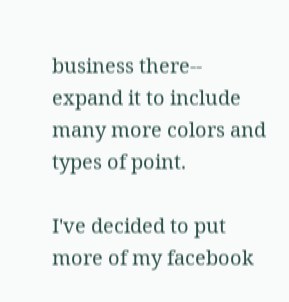business there-- expand it to include many more colors and types of point.

I've decided to put more of my facebook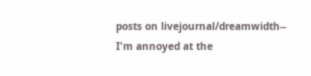posts on livejournal/dreamwidth-- I'm annoyed at the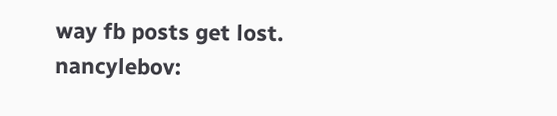way fb posts get lost.
nancylebov: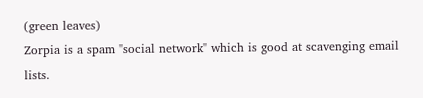(green leaves)
Zorpia is a spam "social network" which is good at scavenging email lists.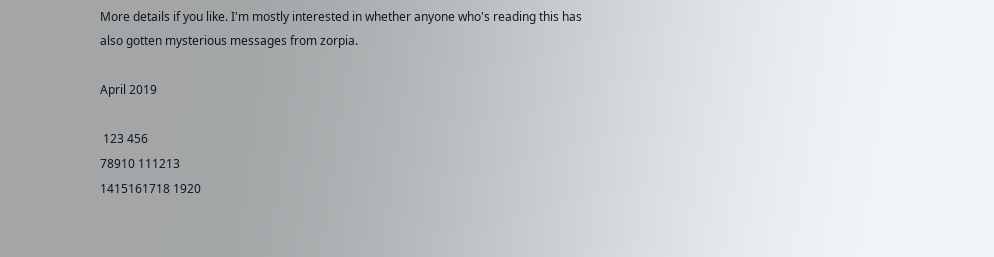More details if you like. I'm mostly interested in whether anyone who's reading this has also gotten mysterious messages from zorpia.

April 2019

 123 456
78910 111213
1415161718 1920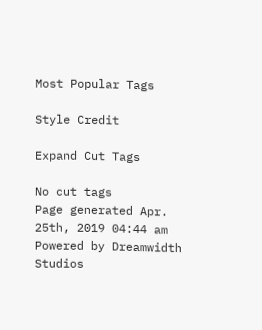Most Popular Tags

Style Credit

Expand Cut Tags

No cut tags
Page generated Apr. 25th, 2019 04:44 am
Powered by Dreamwidth Studios